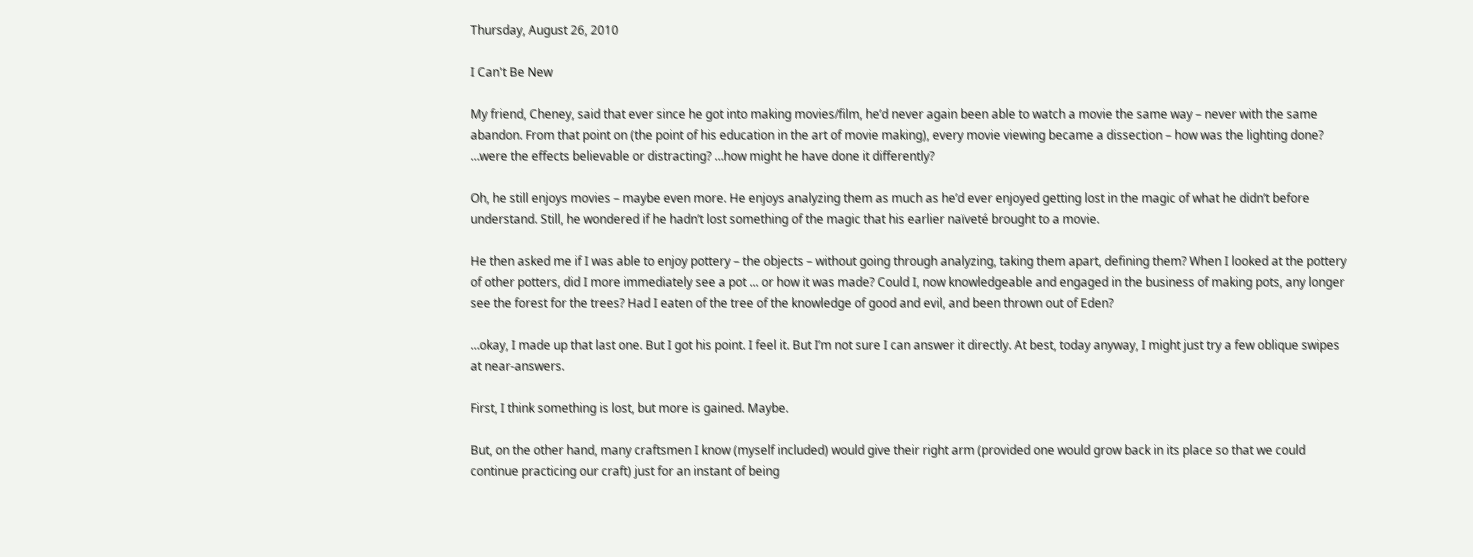Thursday, August 26, 2010

I Can't Be New

My friend, Cheney, said that ever since he got into making movies/film, he’d never again been able to watch a movie the same way – never with the same abandon. From that point on (the point of his education in the art of movie making), every movie viewing became a dissection – how was the lighting done? …were the effects believable or distracting? …how might he have done it differently?

Oh, he still enjoys movies – maybe even more. He enjoys analyzing them as much as he’d ever enjoyed getting lost in the magic of what he didn’t before understand. Still, he wondered if he hadn’t lost something of the magic that his earlier naïveté brought to a movie.

He then asked me if I was able to enjoy pottery – the objects – without going through analyzing, taking them apart, defining them? When I looked at the pottery of other potters, did I more immediately see a pot ... or how it was made? Could I, now knowledgeable and engaged in the business of making pots, any longer see the forest for the trees? Had I eaten of the tree of the knowledge of good and evil, and been thrown out of Eden?

…okay, I made up that last one. But I got his point. I feel it. But I’m not sure I can answer it directly. At best, today anyway, I might just try a few oblique swipes at near-answers.

First, I think something is lost, but more is gained. Maybe.

But, on the other hand, many craftsmen I know (myself included) would give their right arm (provided one would grow back in its place so that we could continue practicing our craft) just for an instant of being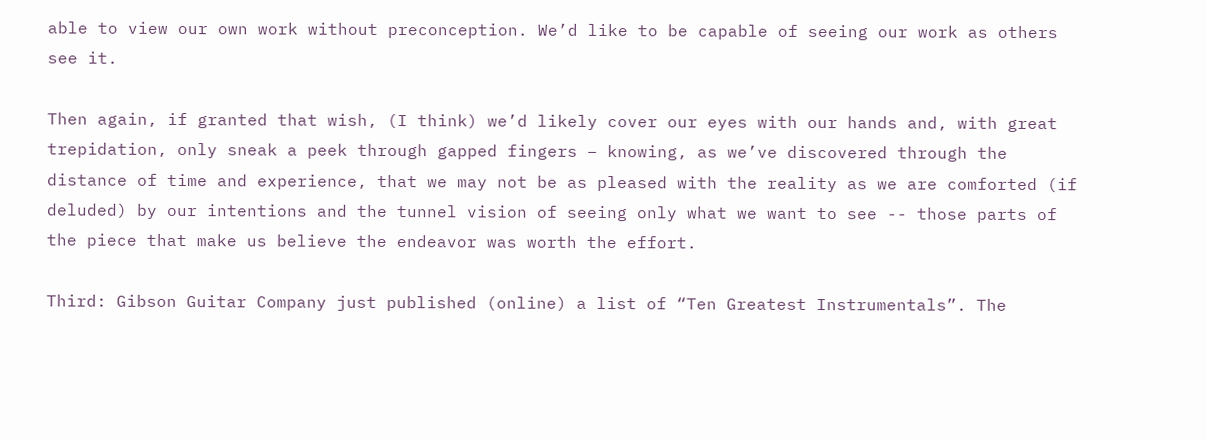able to view our own work without preconception. We’d like to be capable of seeing our work as others see it.

Then again, if granted that wish, (I think) we’d likely cover our eyes with our hands and, with great trepidation, only sneak a peek through gapped fingers – knowing, as we’ve discovered through the distance of time and experience, that we may not be as pleased with the reality as we are comforted (if deluded) by our intentions and the tunnel vision of seeing only what we want to see -- those parts of the piece that make us believe the endeavor was worth the effort.

Third: Gibson Guitar Company just published (online) a list of “Ten Greatest Instrumentals”. The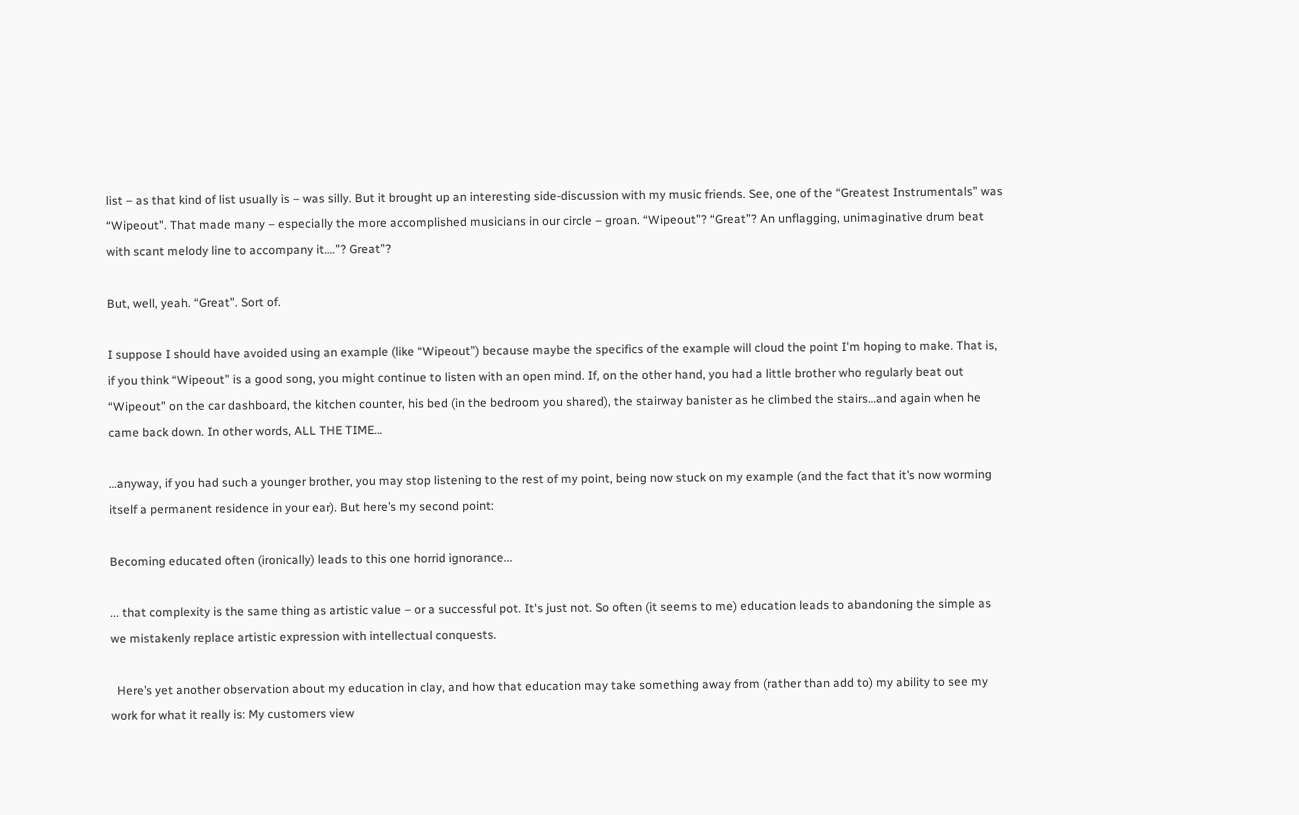list – as that kind of list usually is – was silly. But it brought up an interesting side-discussion with my music friends. See, one of the “Greatest Instrumentals” was “Wipeout”. That made many – especially the more accomplished musicians in our circle – groan. “Wipeout”? “Great”? An unflagging, unimaginative drum beat with scant melody line to accompany it….”? Great”?

But, well, yeah. “Great”. Sort of.

I suppose I should have avoided using an example (like “Wipeout”) because maybe the specifics of the example will cloud the point I'm hoping to make. That is, if you think “Wipeout” is a good song, you might continue to listen with an open mind. If, on the other hand, you had a little brother who regularly beat out “Wipeout” on the car dashboard, the kitchen counter, his bed (in the bedroom you shared), the stairway banister as he climbed the stairs…and again when he came back down. In other words, ALL THE TIME…

…anyway, if you had such a younger brother, you may stop listening to the rest of my point, being now stuck on my example (and the fact that it’s now worming itself a permanent residence in your ear). But here’s my second point:

Becoming educated often (ironically) leads to this one horrid ignorance...

... that complexity is the same thing as artistic value – or a successful pot. It's just not. So often (it seems to me) education leads to abandoning the simple as we mistakenly replace artistic expression with intellectual conquests.

  Here’s yet another observation about my education in clay, and how that education may take something away from (rather than add to) my ability to see my work for what it really is: My customers view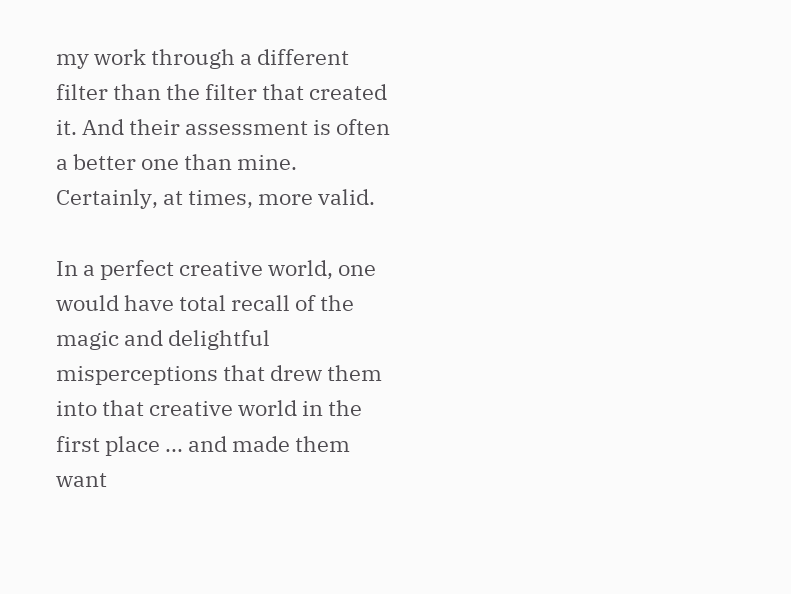my work through a different filter than the filter that created it. And their assessment is often a better one than mine. Certainly, at times, more valid.

In a perfect creative world, one would have total recall of the magic and delightful misperceptions that drew them into that creative world in the first place ... and made them want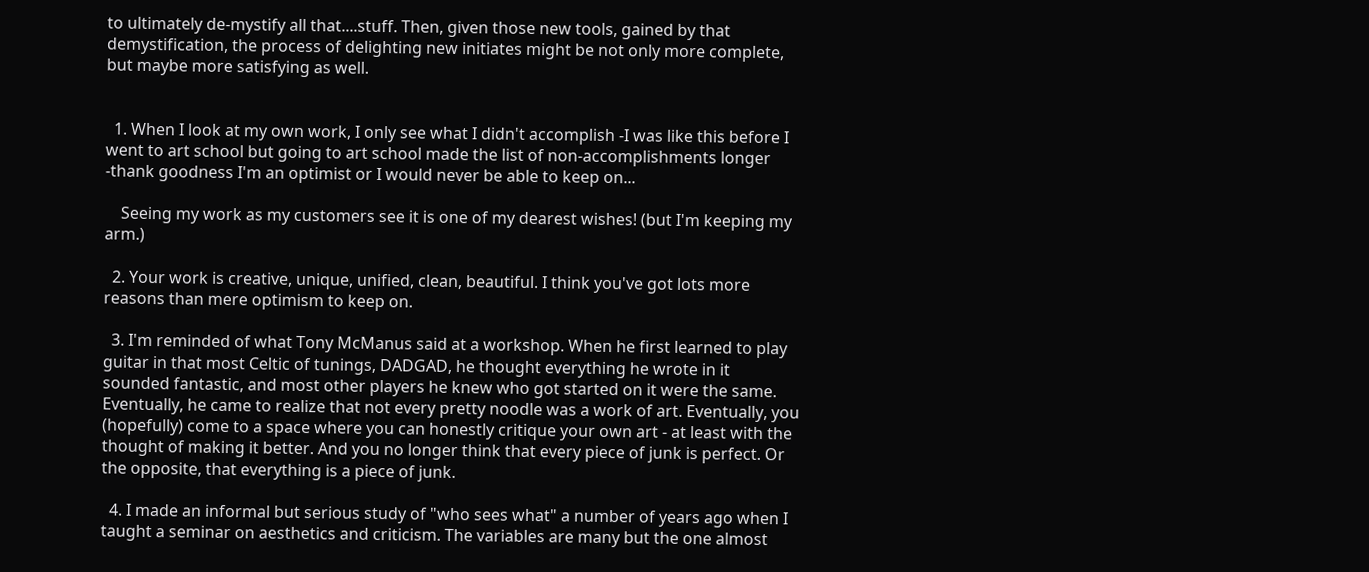to ultimately de-mystify all that....stuff. Then, given those new tools, gained by that demystification, the process of delighting new initiates might be not only more complete, but maybe more satisfying as well.


  1. When I look at my own work, I only see what I didn't accomplish -I was like this before I went to art school but going to art school made the list of non-accomplishments longer -thank goodness I'm an optimist or I would never be able to keep on...

    Seeing my work as my customers see it is one of my dearest wishes! (but I'm keeping my arm.)

  2. Your work is creative, unique, unified, clean, beautiful. I think you've got lots more reasons than mere optimism to keep on.

  3. I'm reminded of what Tony McManus said at a workshop. When he first learned to play guitar in that most Celtic of tunings, DADGAD, he thought everything he wrote in it sounded fantastic, and most other players he knew who got started on it were the same. Eventually, he came to realize that not every pretty noodle was a work of art. Eventually, you (hopefully) come to a space where you can honestly critique your own art - at least with the thought of making it better. And you no longer think that every piece of junk is perfect. Or the opposite, that everything is a piece of junk.

  4. I made an informal but serious study of "who sees what" a number of years ago when I taught a seminar on aesthetics and criticism. The variables are many but the one almost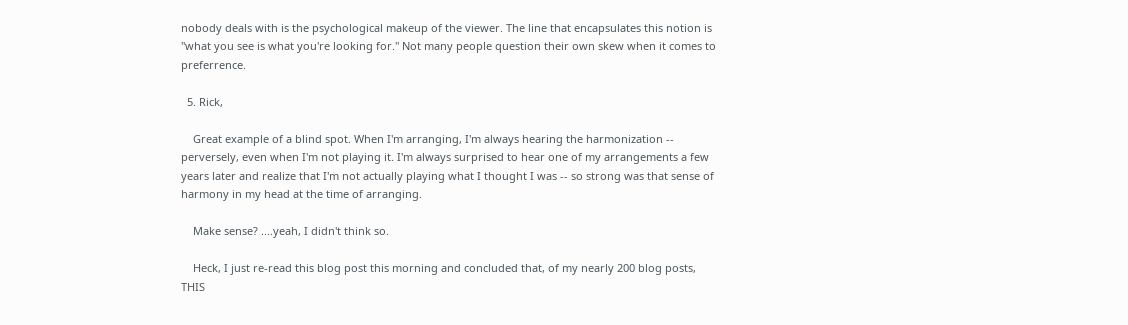nobody deals with is the psychological makeup of the viewer. The line that encapsulates this notion is "what you see is what you're looking for." Not many people question their own skew when it comes to preferrence.

  5. Rick,

    Great example of a blind spot. When I'm arranging, I'm always hearing the harmonization -- perversely, even when I'm not playing it. I'm always surprised to hear one of my arrangements a few years later and realize that I'm not actually playing what I thought I was -- so strong was that sense of harmony in my head at the time of arranging.

    Make sense? ....yeah, I didn't think so.

    Heck, I just re-read this blog post this morning and concluded that, of my nearly 200 blog posts, THIS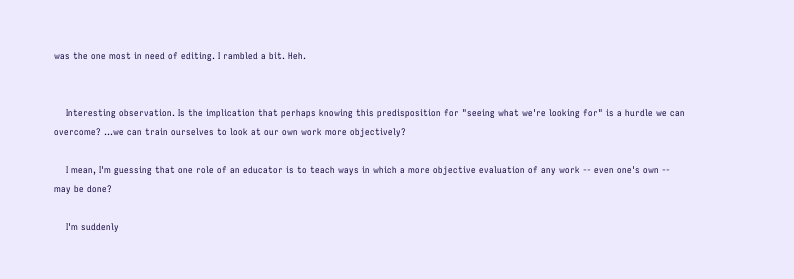was the one most in need of editing. I rambled a bit. Heh.


    Interesting observation. Is the implication that perhaps knowing this predisposition for "seeing what we're looking for" is a hurdle we can overcome? ...we can train ourselves to look at our own work more objectively?

    I mean, I'm guessing that one role of an educator is to teach ways in which a more objective evaluation of any work -- even one's own -- may be done?

    I'm suddenly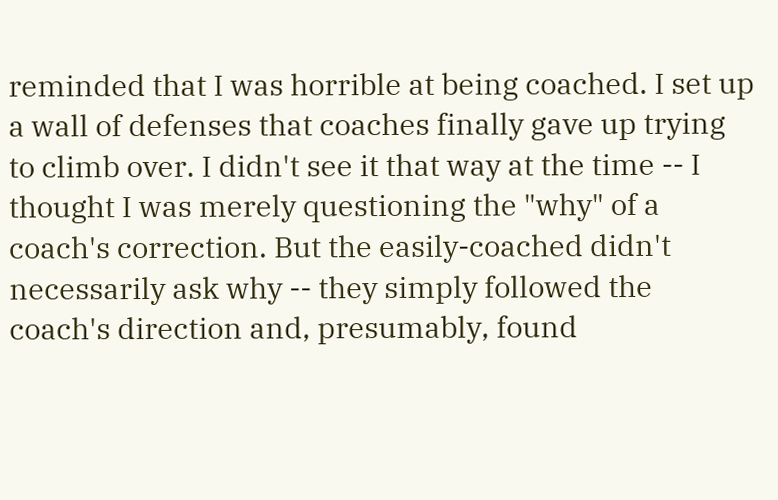reminded that I was horrible at being coached. I set up a wall of defenses that coaches finally gave up trying to climb over. I didn't see it that way at the time -- I thought I was merely questioning the "why" of a coach's correction. But the easily-coached didn't necessarily ask why -- they simply followed the coach's direction and, presumably, found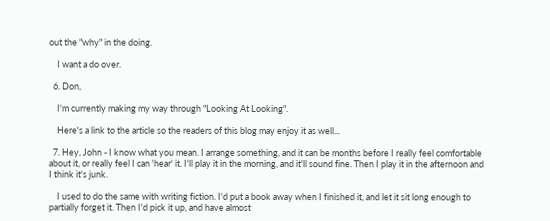out the "why" in the doing.

    I want a do over.

  6. Don,

    I'm currently making my way through "Looking At Looking".

    Here's a link to the article so the readers of this blog may enjoy it as well...

  7. Hey, John - I know what you mean. I arrange something, and it can be months before I really feel comfortable about it, or really feel I can 'hear' it. I'll play it in the morning, and it'll sound fine. Then I play it in the afternoon and I think it's junk.

    I used to do the same with writing fiction. I'd put a book away when I finished it, and let it sit long enough to partially forget it. Then I'd pick it up, and have almost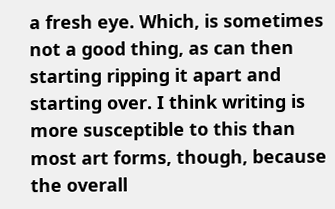a fresh eye. Which, is sometimes not a good thing, as can then starting ripping it apart and starting over. I think writing is more susceptible to this than most art forms, though, because the overall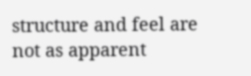structure and feel are not as apparent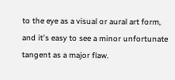to the eye as a visual or aural art form, and it's easy to see a minor unfortunate tangent as a major flaw.